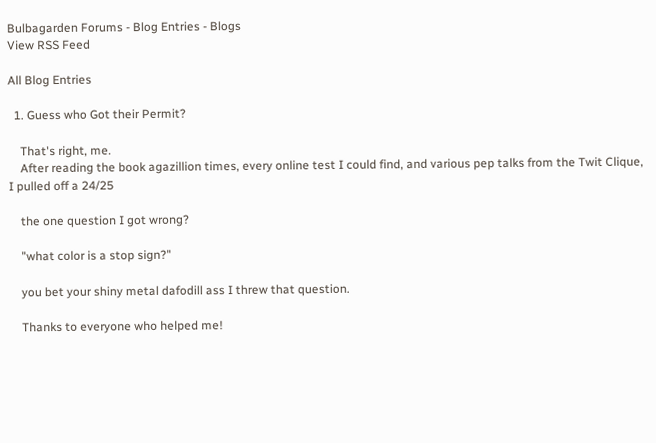Bulbagarden Forums - Blog Entries - Blogs
View RSS Feed

All Blog Entries

  1. Guess who Got their Permit?

    That's right, me.
    After reading the book agazillion times, every online test I could find, and various pep talks from the Twit Clique, I pulled off a 24/25

    the one question I got wrong?

    "what color is a stop sign?"

    you bet your shiny metal dafodill ass I threw that question.

    Thanks to everyone who helped me!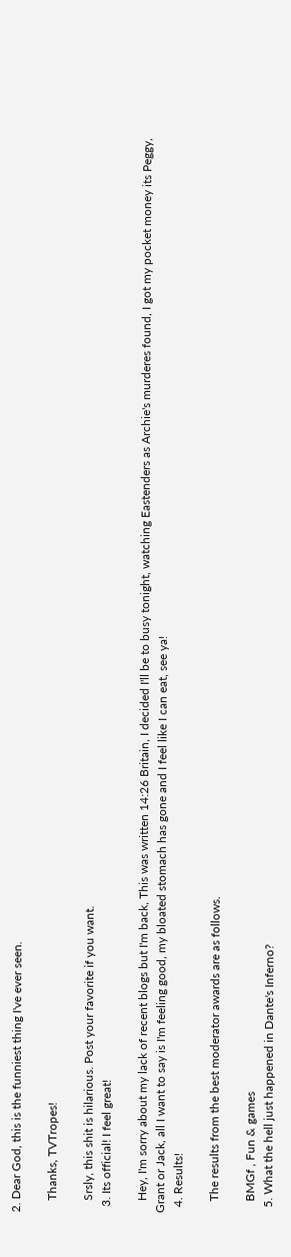2. Dear God, this is the funniest thing I've ever seen.

    Thanks, TVTropes!

    Srsly, this shit is hilarious. Post your favorite if you want.
  3. Its official! I feel great!

    Hey, I'm sorry about my lack of recent blogs but I'm back, This was written 14:26 Britain, I decided I'll be to busy tonight, watching Eastenders as Archie's murderes found, I got my pocket money its Peggy, Grant or Jack, all I want to say is I'm feeling good, my bloated stomach has gone and I feel like I can eat, see ya!
  4. Results!

    The results from the best moderator awards are as follows.

    BMGf , Fun & games
  5. What the hell just happened in Dante's Inferno?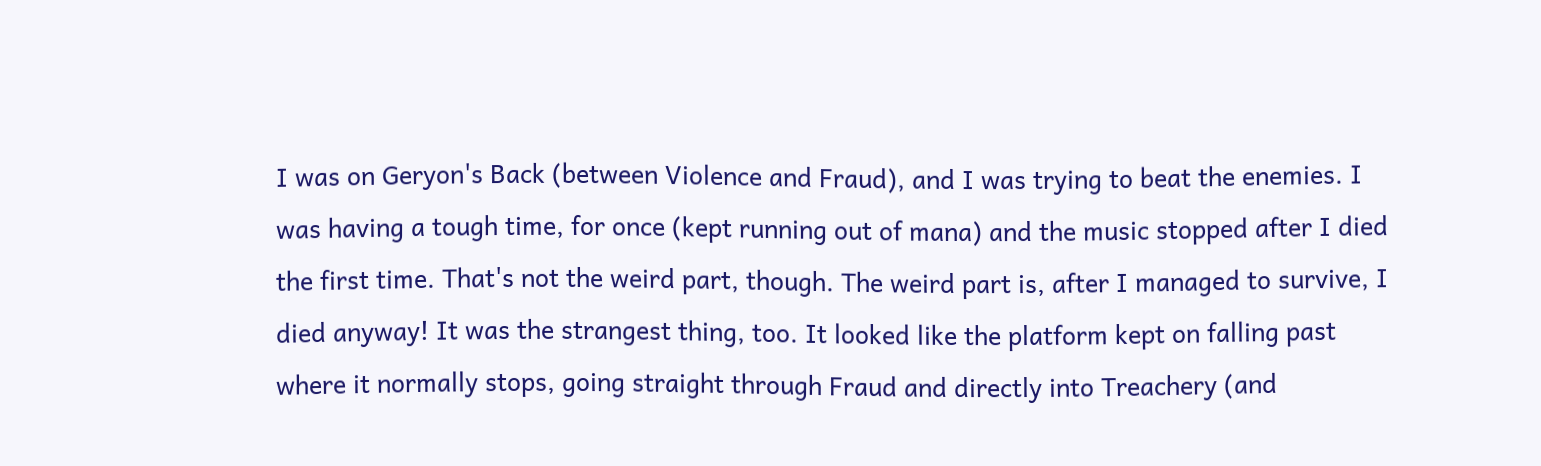I was on Geryon's Back (between Violence and Fraud), and I was trying to beat the enemies. I was having a tough time, for once (kept running out of mana) and the music stopped after I died the first time. That's not the weird part, though. The weird part is, after I managed to survive, I died anyway! It was the strangest thing, too. It looked like the platform kept on falling past where it normally stops, going straight through Fraud and directly into Treachery (and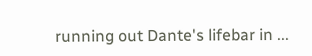running out Dante's lifebar in ...